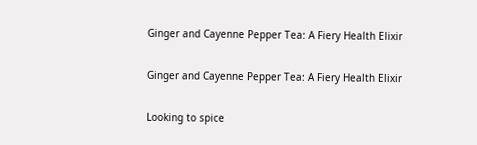Ginger and Cayenne Pepper Tea: A Fiery Health Elixir

Ginger and Cayenne Pepper Tea: A Fiery Health Elixir

Looking to spice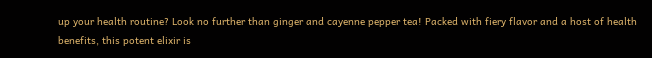up your health routine? Look no further than ginger and cayenne pepper tea! Packed with fiery flavor and a host of health benefits, this potent elixir is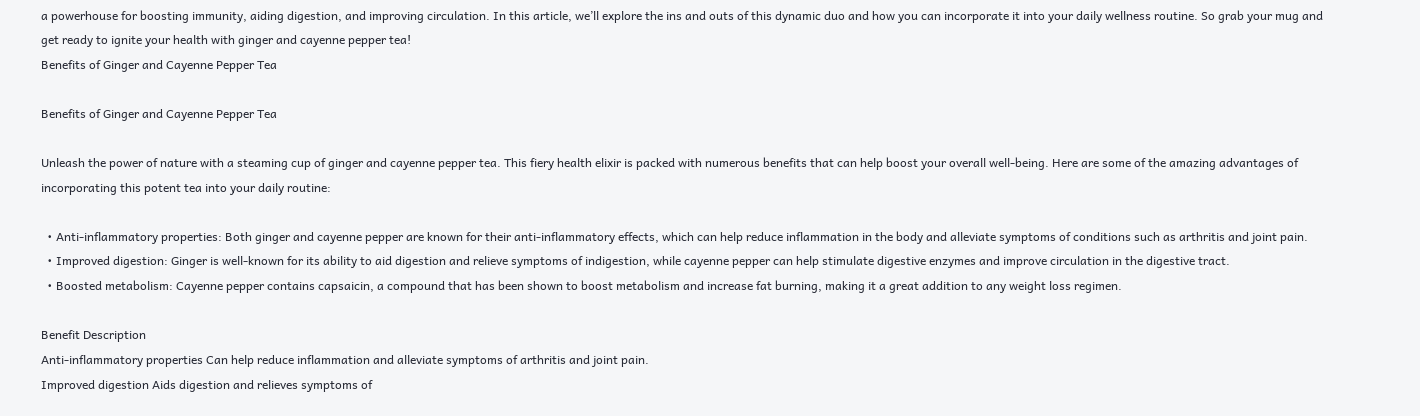a powerhouse for boosting immunity, aiding digestion, and improving circulation. In this article, we’ll explore the ins and outs of this dynamic duo and how you can incorporate it into your daily wellness routine. So grab your mug and get ready to ignite your health with ginger and cayenne pepper tea!
Benefits of Ginger and Cayenne Pepper Tea

Benefits of Ginger and Cayenne Pepper Tea

Unleash the power of nature with a steaming cup of ginger and cayenne pepper tea. This fiery health elixir is packed with numerous benefits that can help boost your overall well-being. Here are some of the amazing advantages of incorporating this potent tea into your daily routine:

  • Anti-inflammatory properties: Both ginger and cayenne pepper are known for their anti-inflammatory effects, which can help reduce inflammation in the body and alleviate symptoms of conditions such as arthritis and joint pain.
  • Improved digestion: Ginger is well-known for its ability to aid digestion and relieve symptoms of indigestion, while cayenne pepper can help stimulate digestive enzymes and improve circulation in the digestive tract.
  • Boosted metabolism: Cayenne pepper contains capsaicin, a compound that has been shown to boost metabolism and increase fat burning, making it a great addition to any weight loss regimen.

Benefit Description
Anti-inflammatory properties Can help reduce inflammation and alleviate symptoms of arthritis and joint pain.
Improved digestion Aids digestion and relieves symptoms of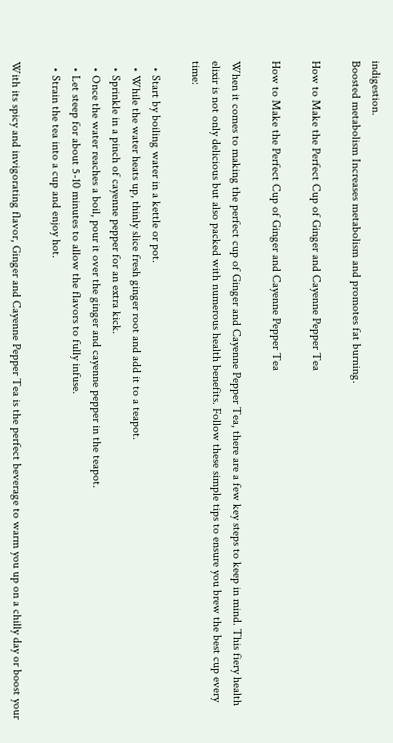indigestion.
Boosted metabolism Increases metabolism and promotes fat burning.

How to Make the Perfect Cup of Ginger and Cayenne Pepper Tea

How to Make the Perfect Cup of Ginger and Cayenne Pepper Tea

When it comes to making the perfect cup of Ginger and Cayenne Pepper Tea, there are a few key steps to keep in mind. This fiery health elixir is not only delicious but also packed with numerous health benefits. Follow these simple tips to ensure you brew the best cup every time:

  • Start by boiling water in a kettle or pot.
  • While the water heats up, thinly slice fresh ginger root and add it to a teapot.
  • Sprinkle in a pinch of cayenne pepper for an extra kick.
  • Once the water reaches a boil, pour it over the ginger and cayenne pepper in the teapot.
  • Let steep for about 5-10 minutes to allow the flavors to fully infuse.
  • Strain the tea into a cup and enjoy hot.

With its spicy and invigorating flavor, Ginger and Cayenne Pepper Tea is the perfect beverage to warm you up on a chilly day or boost your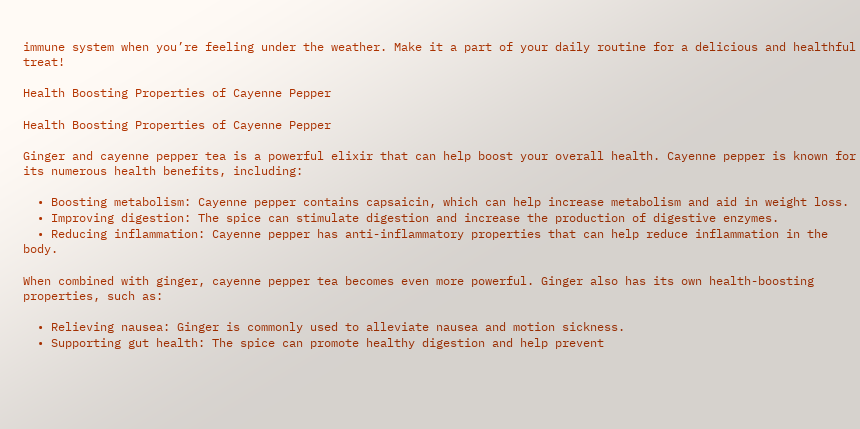immune system when you’re feeling under the weather. Make it a part of your daily routine for a delicious and healthful treat!

Health Boosting Properties of Cayenne Pepper

Health Boosting Properties of Cayenne Pepper

Ginger and cayenne pepper tea is a powerful elixir that can help boost your overall health. Cayenne pepper is known for its numerous health benefits, including:

  • Boosting metabolism: Cayenne pepper contains capsaicin, which can help increase metabolism and aid in weight loss.
  • Improving digestion: The spice can stimulate digestion and increase the production of digestive enzymes.
  • Reducing inflammation: Cayenne pepper has anti-inflammatory properties that can help reduce inflammation in the body.

When combined with ginger, cayenne pepper tea becomes even more powerful. Ginger also has its own health-boosting properties, such as:

  • Relieving nausea: Ginger is commonly used to alleviate nausea and motion sickness.
  • Supporting gut health: The spice can promote healthy digestion and help prevent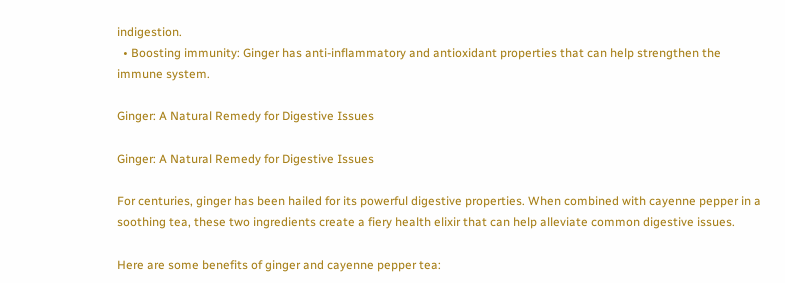indigestion.
  • Boosting immunity: Ginger has anti-inflammatory and antioxidant properties that can help strengthen the immune system.

Ginger: A Natural Remedy for Digestive Issues

Ginger: A Natural Remedy for Digestive Issues

For centuries, ginger has been hailed for its powerful digestive properties. When combined with cayenne pepper in a soothing tea, these two ingredients create a fiery health elixir that can help alleviate common digestive issues.

Here are some benefits of ginger and cayenne pepper tea: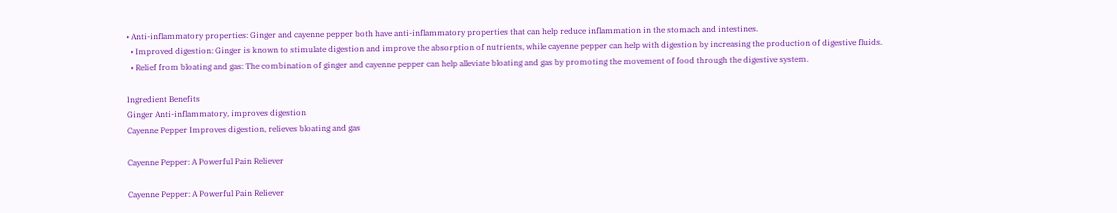• Anti-inflammatory properties: Ginger and cayenne pepper both have anti-inflammatory properties that can help reduce inflammation in the stomach and intestines.
  • Improved digestion: Ginger is known to stimulate digestion and improve the absorption of nutrients, while cayenne pepper can help with digestion by increasing the production of digestive fluids.
  • Relief from bloating and gas: The combination of ginger and cayenne pepper can help alleviate bloating and gas by promoting the movement of food through the digestive system.

Ingredient Benefits
Ginger Anti-inflammatory, improves digestion
Cayenne Pepper Improves digestion, relieves bloating and gas

Cayenne Pepper: A Powerful Pain Reliever

Cayenne Pepper: A Powerful Pain Reliever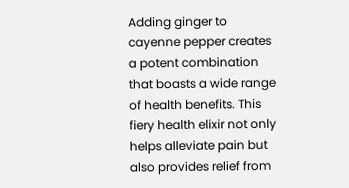Adding ginger to cayenne pepper creates a potent combination that boasts a wide range of health benefits. This fiery health elixir not only helps alleviate pain but also provides relief from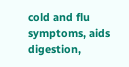cold and flu symptoms, aids digestion,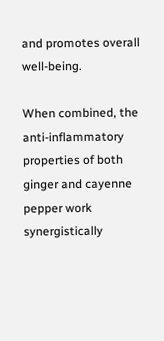and promotes overall well-being.

When combined, the anti-inflammatory properties of both ginger and cayenne pepper work synergistically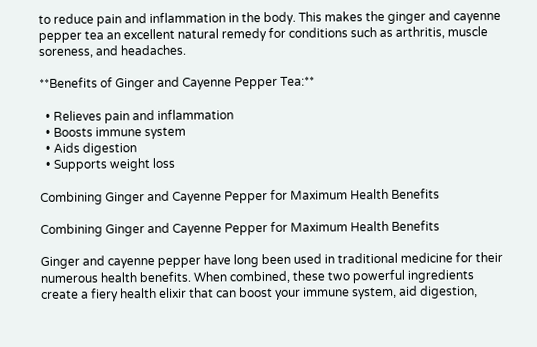to reduce pain and inflammation in the body. This makes the ginger and cayenne pepper tea an excellent natural remedy for conditions such as arthritis, muscle soreness, and headaches.

**Benefits of Ginger and Cayenne Pepper Tea:**

  • Relieves pain and inflammation
  • Boosts immune system
  • Aids digestion
  • Supports weight loss

Combining Ginger and Cayenne Pepper for Maximum Health Benefits

Combining Ginger and Cayenne Pepper for Maximum Health Benefits

Ginger and cayenne pepper have long been used in traditional medicine for their numerous health benefits. When combined, these two powerful ingredients create a fiery health elixir that can boost your immune system, aid digestion,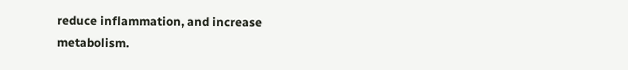reduce inflammation, and increase metabolism.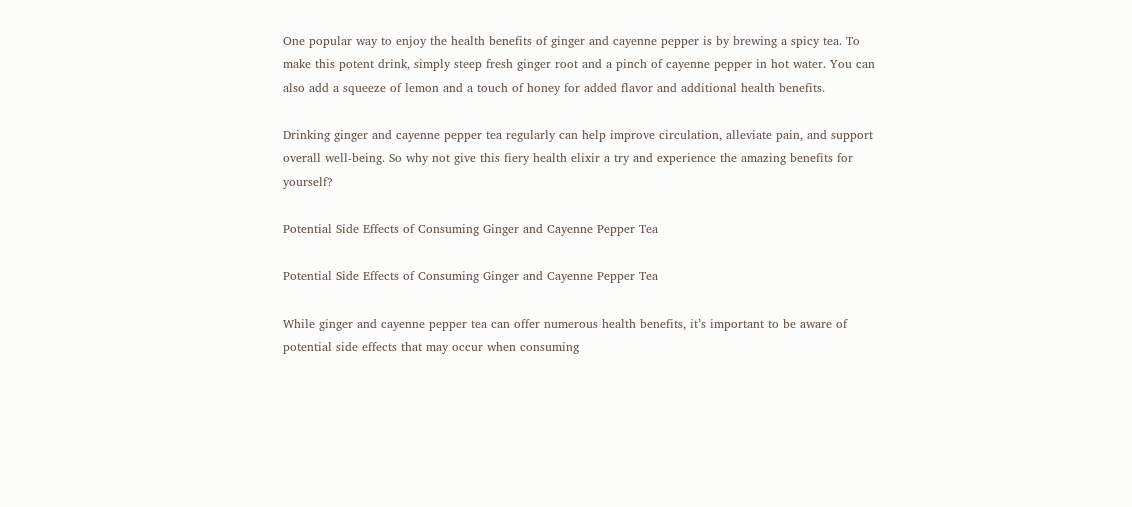One popular way to enjoy the health benefits of ginger and cayenne pepper is by brewing a spicy tea. To make this potent drink, simply steep fresh ginger root and a pinch of cayenne pepper in hot water. You can also add a squeeze of lemon and a touch of honey for added flavor and additional health benefits.

Drinking ginger and cayenne pepper tea regularly can help improve circulation, alleviate pain, and support overall well-being. So why not give this fiery health elixir a try and experience the amazing benefits for yourself?

Potential Side Effects of Consuming Ginger and Cayenne Pepper Tea

Potential Side Effects of Consuming Ginger and Cayenne Pepper Tea

While ginger and cayenne pepper tea can offer numerous health benefits, it’s important to be aware of potential side effects that may occur when consuming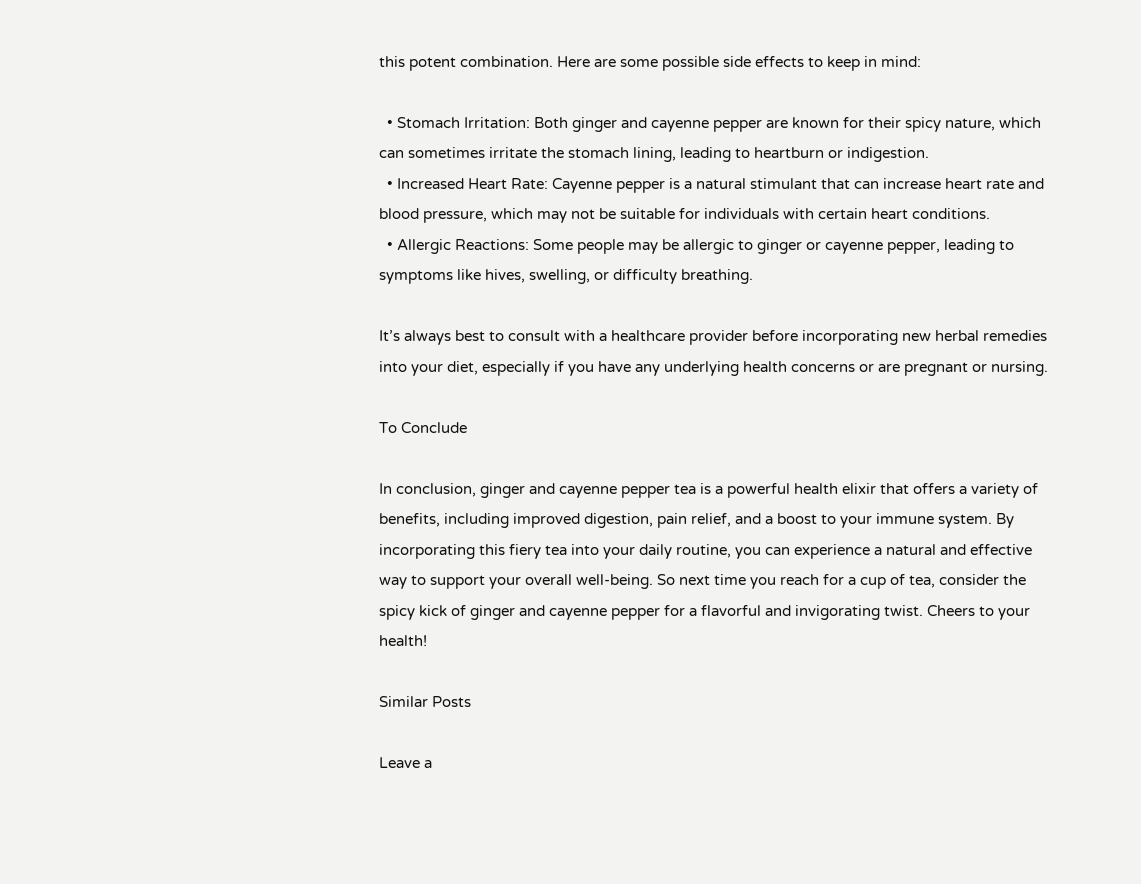this potent combination. Here are some possible side effects to keep in mind:

  • Stomach Irritation: Both ginger and cayenne pepper are known for their spicy nature, which can sometimes irritate the stomach lining, leading to heartburn or indigestion.
  • Increased Heart Rate: Cayenne pepper is a natural stimulant that can increase heart rate and blood pressure, which may not be suitable for individuals with certain heart conditions.
  • Allergic Reactions: Some people may be allergic to ginger or cayenne pepper, leading to symptoms like hives, swelling, or difficulty breathing.

It’s always best to consult with a healthcare provider before incorporating new herbal remedies into your diet, especially if you have any underlying health concerns or are pregnant or nursing.

To Conclude

In conclusion, ginger and cayenne pepper tea is a powerful health elixir that offers a variety of benefits, including improved digestion, pain relief, and a boost to your immune system. By incorporating this fiery tea into your daily routine, you can experience a natural and effective way to support your overall well-being. So next time you reach for a cup of tea, consider the spicy kick of ginger and cayenne pepper for a flavorful and invigorating twist. Cheers to your health!

Similar Posts

Leave a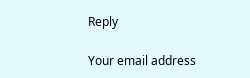Reply

Your email address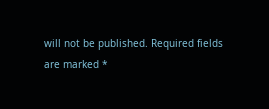will not be published. Required fields are marked *